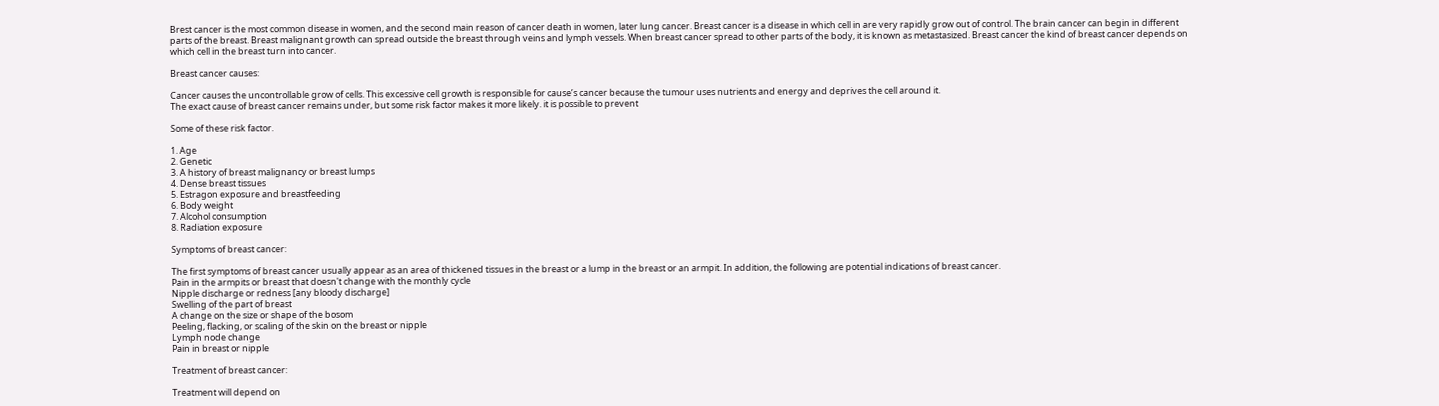Brest cancer is the most common disease in women, and the second main reason of cancer death in women, later lung cancer. Breast cancer is a disease in which cell in are very rapidly grow out of control. The brain cancer can begin in different parts of the breast. Breast malignant growth can spread outside the breast through veins and lymph vessels. When breast cancer spread to other parts of the body, it is known as metastasized. Breast cancer the kind of breast cancer depends on which cell in the breast turn into cancer.

Breast cancer causes:

Cancer causes the uncontrollable grow of cells. This excessive cell growth is responsible for cause’s cancer because the tumour uses nutrients and energy and deprives the cell around it.
The exact cause of breast cancer remains under, but some risk factor makes it more likely. it is possible to prevent

Some of these risk factor.

1. Age
2. Genetic
3. A history of breast malignancy or breast lumps
4. Dense breast tissues
5. Estragon exposure and breastfeeding
6. Body weight
7. Alcohol consumption
8. Radiation exposure

Symptoms of breast cancer:

The first symptoms of breast cancer usually appear as an area of thickened tissues in the breast or a lump in the breast or an armpit. In addition, the following are potential indications of breast cancer.
Pain in the armpits or breast that doesn't change with the monthly cycle
Nipple discharge or redness [any bloody discharge]
Swelling of the part of breast
A change on the size or shape of the bosom
Peeling, flacking, or scaling of the skin on the breast or nipple
Lymph node change
Pain in breast or nipple

Treatment of breast cancer:

Treatment will depend on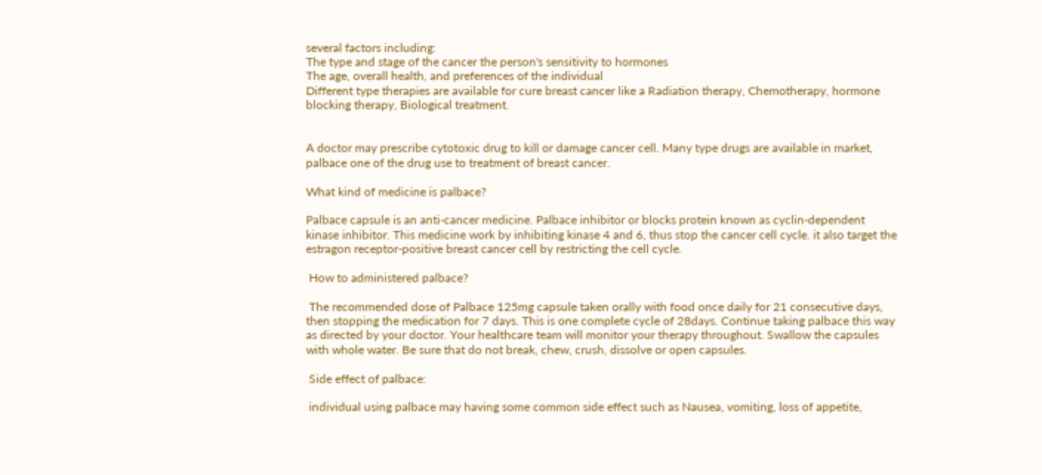several factors including:
The type and stage of the cancer the person's sensitivity to hormones
The age, overall health, and preferences of the individual
Different type therapies are available for cure breast cancer like a Radiation therapy, Chemotherapy, hormone blocking therapy, Biological treatment.


A doctor may prescribe cytotoxic drug to kill or damage cancer cell. Many type drugs are available in market, palbace one of the drug use to treatment of breast cancer.

What kind of medicine is palbace?

Palbace capsule is an anti-cancer medicine. Palbace inhibitor or blocks protein known as cyclin-dependent kinase inhibitor. This medicine work by inhibiting kinase 4 and 6, thus stop the cancer cell cycle. it also target the estragon receptor-positive breast cancer cell by restricting the cell cycle.

 How to administered palbace?

 The recommended dose of Palbace 125mg capsule taken orally with food once daily for 21 consecutive days, then stopping the medication for 7 days. This is one complete cycle of 28days. Continue taking palbace this way as directed by your doctor. Your healthcare team will monitor your therapy throughout. Swallow the capsules with whole water. Be sure that do not break, chew, crush, dissolve or open capsules.

 Side effect of palbace:

 individual using palbace may having some common side effect such as Nausea, vomiting, loss of appetite,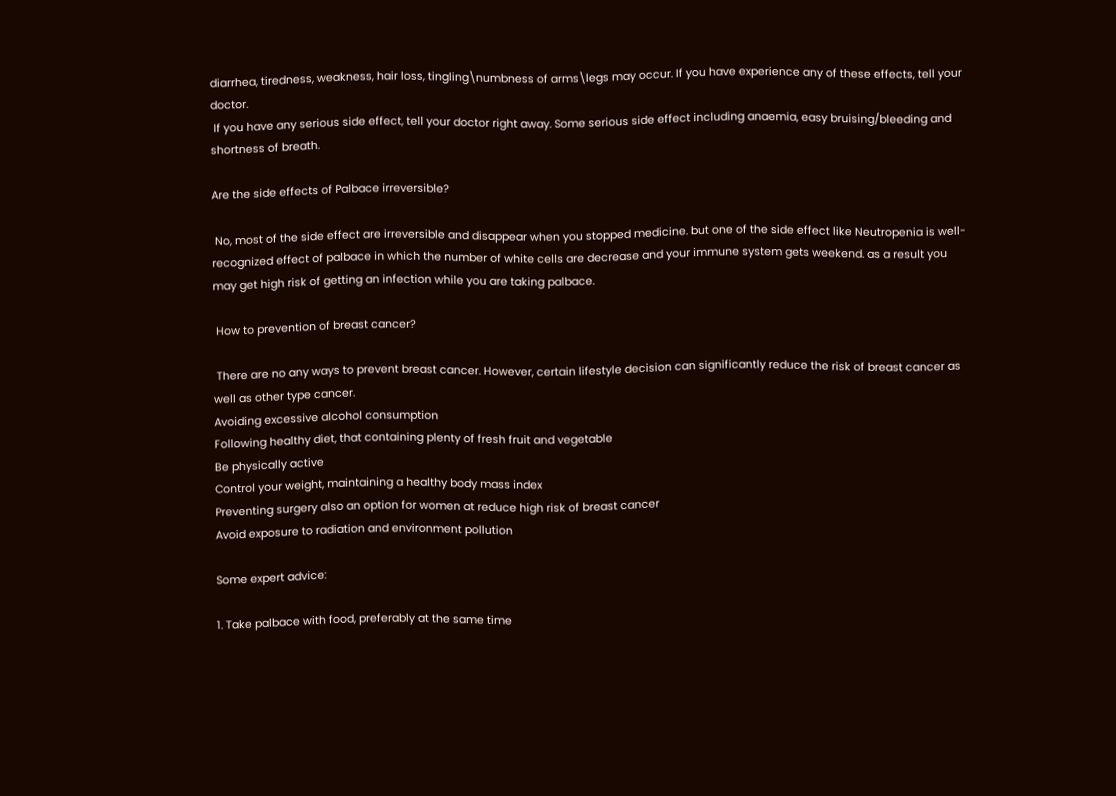diarrhea, tiredness, weakness, hair loss, tingling\numbness of arms\legs may occur. If you have experience any of these effects, tell your doctor.
 If you have any serious side effect, tell your doctor right away. Some serious side effect including anaemia, easy bruising/bleeding and shortness of breath.

Are the side effects of Palbace irreversible?

 No, most of the side effect are irreversible and disappear when you stopped medicine. but one of the side effect like Neutropenia is well-recognized effect of palbace in which the number of white cells are decrease and your immune system gets weekend. as a result you may get high risk of getting an infection while you are taking palbace.

 How to prevention of breast cancer?

 There are no any ways to prevent breast cancer. However, certain lifestyle decision can significantly reduce the risk of breast cancer as well as other type cancer.
Avoiding excessive alcohol consumption
Following healthy diet, that containing plenty of fresh fruit and vegetable
Be physically active
Control your weight, maintaining a healthy body mass index
Preventing surgery also an option for women at reduce high risk of breast cancer
Avoid exposure to radiation and environment pollution

Some expert advice:

1. Take palbace with food, preferably at the same time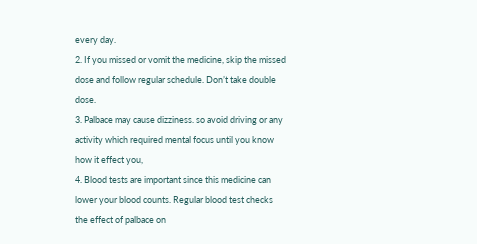every day.
2. If you missed or vomit the medicine, skip the missed dose and follow regular schedule. Don’t take double dose.
3. Palbace may cause dizziness. so avoid driving or any activity which required mental focus until you know how it effect you,
4. Blood tests are important since this medicine can lower your blood counts. Regular blood test checks the effect of palbace on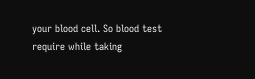your blood cell. So blood test require while taking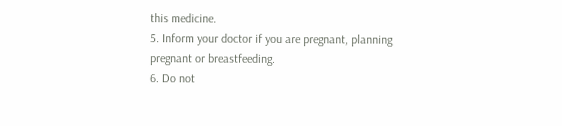this medicine.
5. Inform your doctor if you are pregnant, planning pregnant or breastfeeding.
6. Do not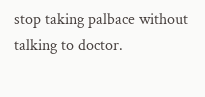stop taking palbace without talking to doctor.